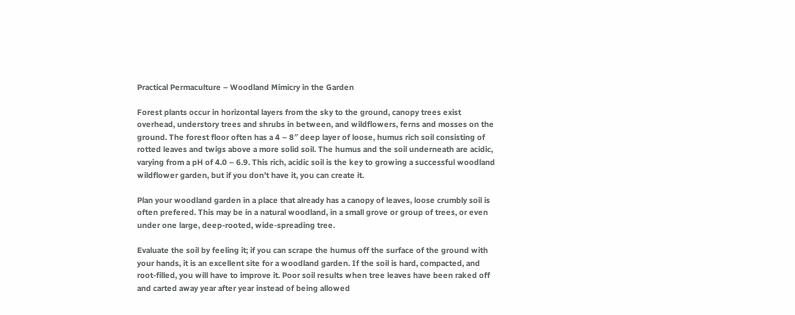Practical Permaculture – Woodland Mimicry in the Garden

Forest plants occur in horizontal layers from the sky to the ground, canopy trees exist overhead, understory trees and shrubs in between, and wildflowers, ferns and mosses on the ground. The forest floor often has a 4 – 8″ deep layer of loose, humus rich soil consisting of rotted leaves and twigs above a more solid soil. The humus and the soil underneath are acidic, varying from a pH of 4.0 – 6.9. This rich, acidic soil is the key to growing a successful woodland wildflower garden, but if you don’t have it, you can create it.

Plan your woodland garden in a place that already has a canopy of leaves, loose crumbly soil is often prefered. This may be in a natural woodland, in a small grove or group of trees, or even under one large, deep-rooted, wide-spreading tree.

Evaluate the soil by feeling it; if you can scrape the humus off the surface of the ground with your hands, it is an excellent site for a woodland garden. If the soil is hard, compacted, and root-filled, you will have to improve it. Poor soil results when tree leaves have been raked off and carted away year after year instead of being allowed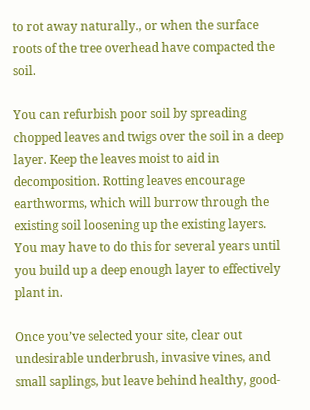to rot away naturally., or when the surface roots of the tree overhead have compacted the soil.

You can refurbish poor soil by spreading chopped leaves and twigs over the soil in a deep layer. Keep the leaves moist to aid in decomposition. Rotting leaves encourage earthworms, which will burrow through the existing soil loosening up the existing layers. You may have to do this for several years until you build up a deep enough layer to effectively plant in.

Once you’ve selected your site, clear out undesirable underbrush, invasive vines, and small saplings, but leave behind healthy, good-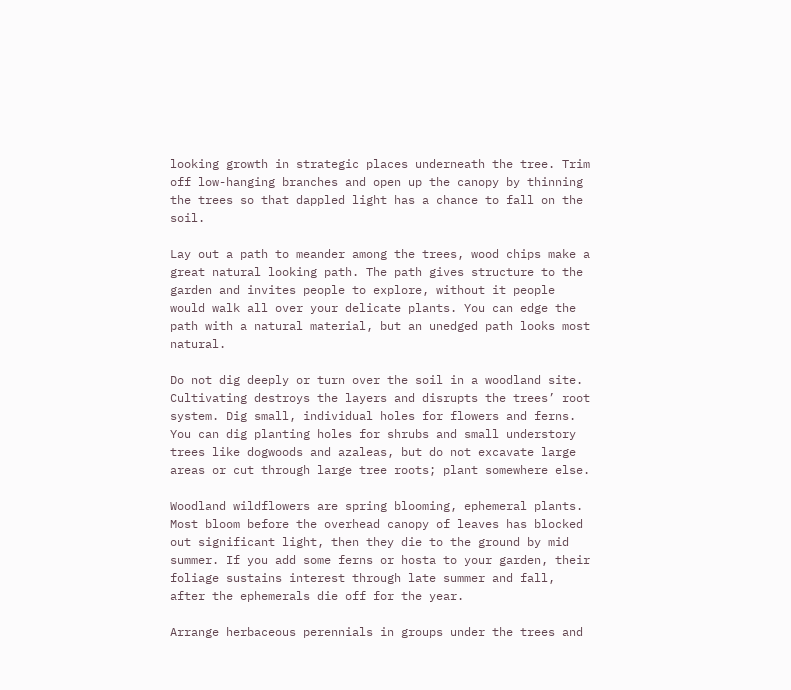looking growth in strategic places underneath the tree. Trim off low-hanging branches and open up the canopy by thinning the trees so that dappled light has a chance to fall on the soil.

Lay out a path to meander among the trees, wood chips make a great natural looking path. The path gives structure to the garden and invites people to explore, without it people would walk all over your delicate plants. You can edge the path with a natural material, but an unedged path looks most natural.

Do not dig deeply or turn over the soil in a woodland site. Cultivating destroys the layers and disrupts the trees’ root system. Dig small, individual holes for flowers and ferns. You can dig planting holes for shrubs and small understory trees like dogwoods and azaleas, but do not excavate large areas or cut through large tree roots; plant somewhere else.

Woodland wildflowers are spring blooming, ephemeral plants. Most bloom before the overhead canopy of leaves has blocked out significant light, then they die to the ground by mid summer. If you add some ferns or hosta to your garden, their foliage sustains interest through late summer and fall, after the ephemerals die off for the year.

Arrange herbaceous perennials in groups under the trees and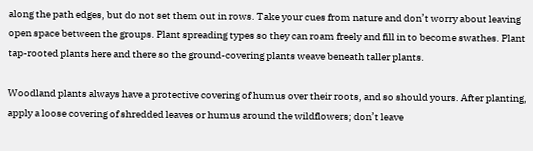along the path edges, but do not set them out in rows. Take your cues from nature and don’t worry about leaving open space between the groups. Plant spreading types so they can roam freely and fill in to become swathes. Plant tap-rooted plants here and there so the ground-covering plants weave beneath taller plants.

Woodland plants always have a protective covering of humus over their roots, and so should yours. After planting, apply a loose covering of shredded leaves or humus around the wildflowers; don’t leave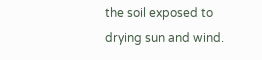the soil exposed to drying sun and wind.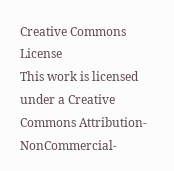Creative Commons License
This work is licensed under a Creative Commons Attribution-NonCommercial-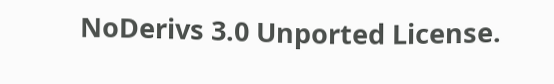NoDerivs 3.0 Unported License.